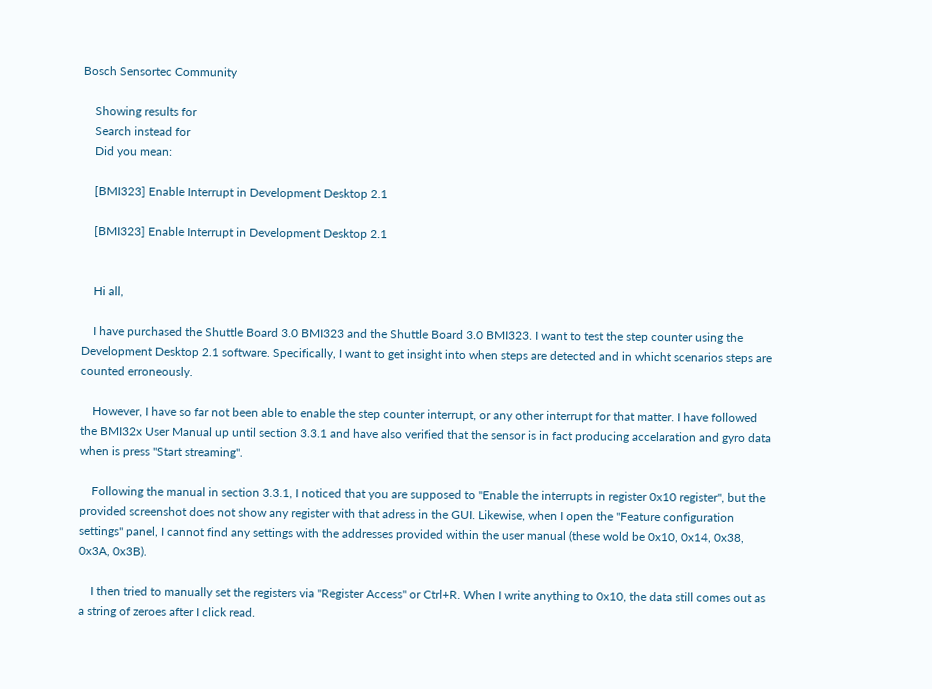Bosch Sensortec Community

    Showing results for
    Search instead for
    Did you mean:

    [BMI323] Enable Interrupt in Development Desktop 2.1

    [BMI323] Enable Interrupt in Development Desktop 2.1


    Hi all,

    I have purchased the Shuttle Board 3.0 BMI323 and the Shuttle Board 3.0 BMI323. I want to test the step counter using the Development Desktop 2.1 software. Specifically, I want to get insight into when steps are detected and in whicht scenarios steps are counted erroneously.

    However, I have so far not been able to enable the step counter interrupt, or any other interrupt for that matter. I have followed the BMI32x User Manual up until section 3.3.1 and have also verified that the sensor is in fact producing accelaration and gyro data when is press "Start streaming".

    Following the manual in section 3.3.1, I noticed that you are supposed to "Enable the interrupts in register 0x10 register", but the provided screenshot does not show any register with that adress in the GUI. Likewise, when I open the "Feature configuration settings" panel, I cannot find any settings with the addresses provided within the user manual (these wold be 0x10, 0x14, 0x38, 0x3A, 0x3B).

    I then tried to manually set the registers via "Register Access" or Ctrl+R. When I write anything to 0x10, the data still comes out as a string of zeroes after I click read.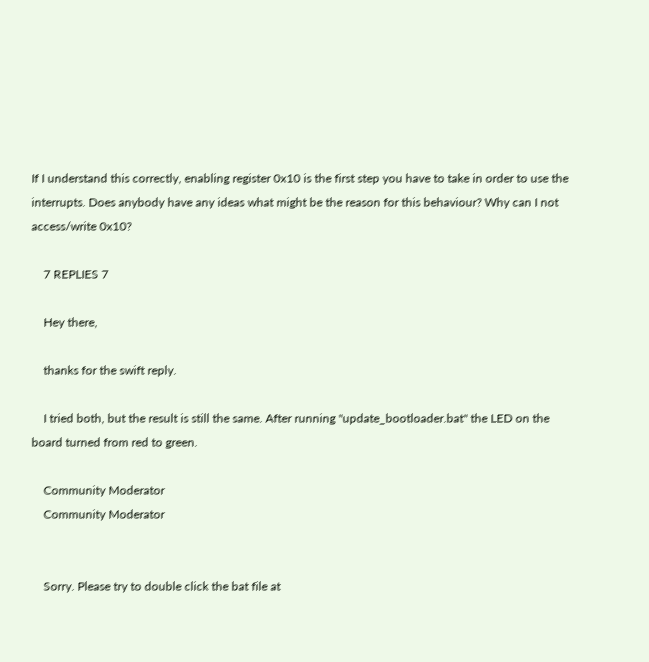If I understand this correctly, enabling register 0x10 is the first step you have to take in order to use the interrupts. Does anybody have any ideas what might be the reason for this behaviour? Why can I not access/write 0x10?

    7 REPLIES 7

    Hey there,

    thanks for the swift reply.

    I tried both, but the result is still the same. After running "update_bootloader.bat" the LED on the board turned from red to green.

    Community Moderator
    Community Moderator


    Sorry. Please try to double click the bat file at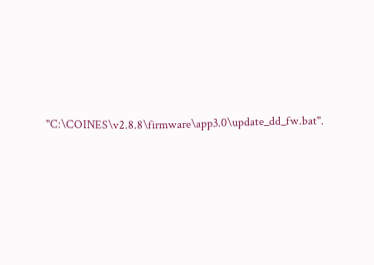"C:\COINES\v2.8.8\firmware\app3.0\update_dd_fw.bat".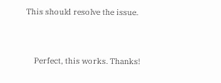This should resolve the issue.


    Perfect, this works. Thanks!